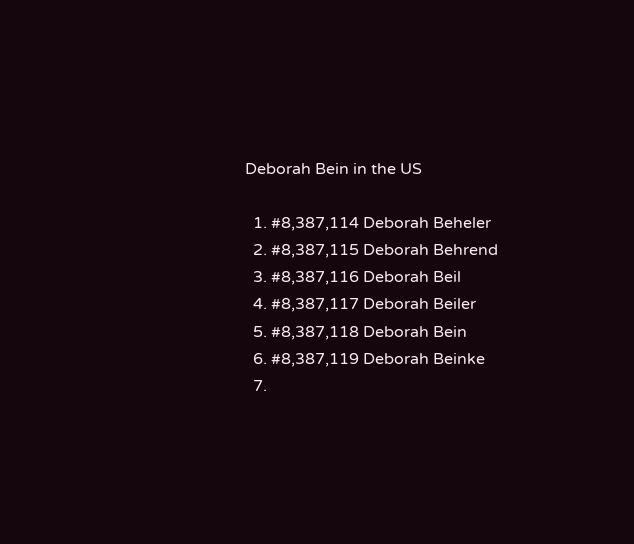Deborah Bein in the US

  1. #8,387,114 Deborah Beheler
  2. #8,387,115 Deborah Behrend
  3. #8,387,116 Deborah Beil
  4. #8,387,117 Deborah Beiler
  5. #8,387,118 Deborah Bein
  6. #8,387,119 Deborah Beinke
  7.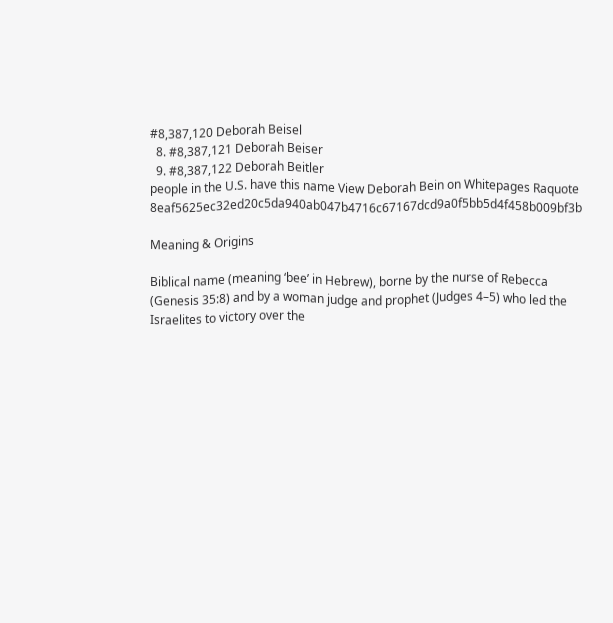#8,387,120 Deborah Beisel
  8. #8,387,121 Deborah Beiser
  9. #8,387,122 Deborah Beitler
people in the U.S. have this name View Deborah Bein on Whitepages Raquote 8eaf5625ec32ed20c5da940ab047b4716c67167dcd9a0f5bb5d4f458b009bf3b

Meaning & Origins

Biblical name (meaning ‘bee’ in Hebrew), borne by the nurse of Rebecca (Genesis 35:8) and by a woman judge and prophet (Judges 4–5) who led the Israelites to victory over the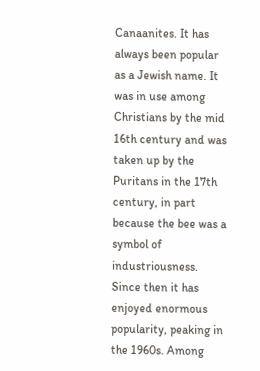Canaanites. It has always been popular as a Jewish name. It was in use among Christians by the mid 16th century and was taken up by the Puritans in the 17th century, in part because the bee was a symbol of industriousness. Since then it has enjoyed enormous popularity, peaking in the 1960s. Among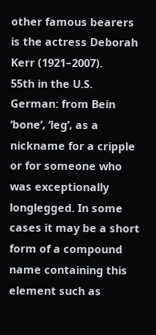other famous bearers is the actress Deborah Kerr (1921–2007).
55th in the U.S.
German: from Bein ‘bone’, ‘leg’, as a nickname for a cripple or for someone who was exceptionally longlegged. In some cases it may be a short form of a compound name containing this element such as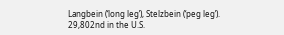Langbein (‘long leg’), Stelzbein (‘peg leg’).
29,802nd in the U.S.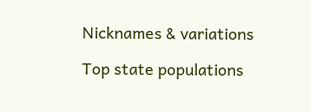Nicknames & variations

Top state populations